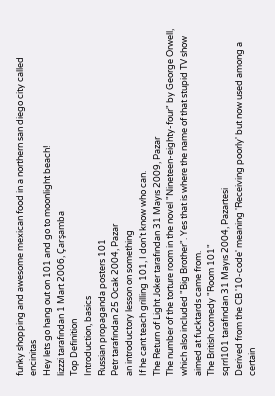funky shopping and awesome mexican food in a northern san diego city called encinitas
Hey lets go hang out on 101 and go to moonlight beach!
lizzzi tarafından 1 Mart 2006, Çarşamba
Top Definition
Introduction, basics
Russian propaganda posters 101
Petr tarafından 25 Ocak 2004, Pazar
an introductory lesson on something
If he cant teach grilling 101, I don't know who can.
The Return of Light Joker tarafından 31 Mayıs 2009, Pazar
The number of the torture room in the novel "Nineteen-eighty-four" by George Orwell, which also included "Big Brother". Yes that is where the name of that stupid TV show aimed at fucktards came from.
The British comedy "Room 101"
sqrrl101 tarafından 31 Mayıs 2004, Pazartesi
Derived from the CB '10-code' meaning 'Receiving poorly' but now used among a certain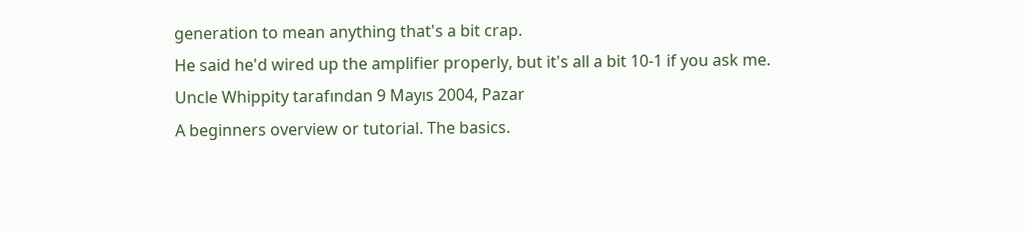generation to mean anything that's a bit crap.
He said he'd wired up the amplifier properly, but it's all a bit 10-1 if you ask me.
Uncle Whippity tarafından 9 Mayıs 2004, Pazar
A beginners overview or tutorial. The basics.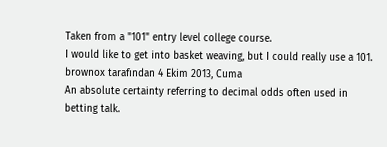Taken from a "101" entry level college course.
I would like to get into basket weaving, but I could really use a 101.
brownox tarafından 4 Ekim 2013, Cuma
An absolute certainty referring to decimal odds often used in betting talk.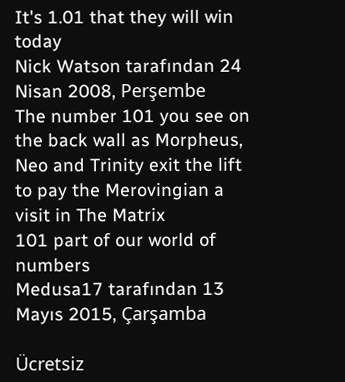It's 1.01 that they will win today
Nick Watson tarafından 24 Nisan 2008, Perşembe
The number 101 you see on the back wall as Morpheus, Neo and Trinity exit the lift to pay the Merovingian a visit in The Matrix
101 part of our world of numbers
Medusa17 tarafından 13 Mayıs 2015, Çarşamba

Ücretsiz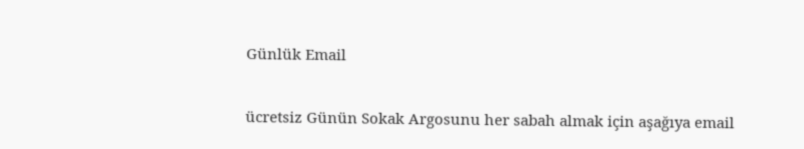Günlük Email

ücretsiz Günün Sokak Argosunu her sabah almak için aşağıya email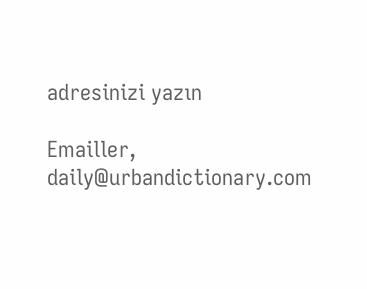adresinizi yazın

Emailler, daily@urbandictionary.com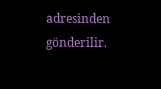adresinden gönderilir.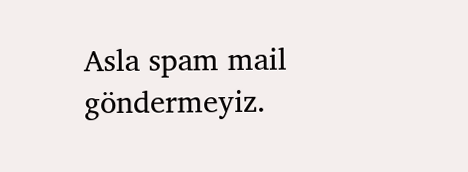Asla spam mail göndermeyiz.